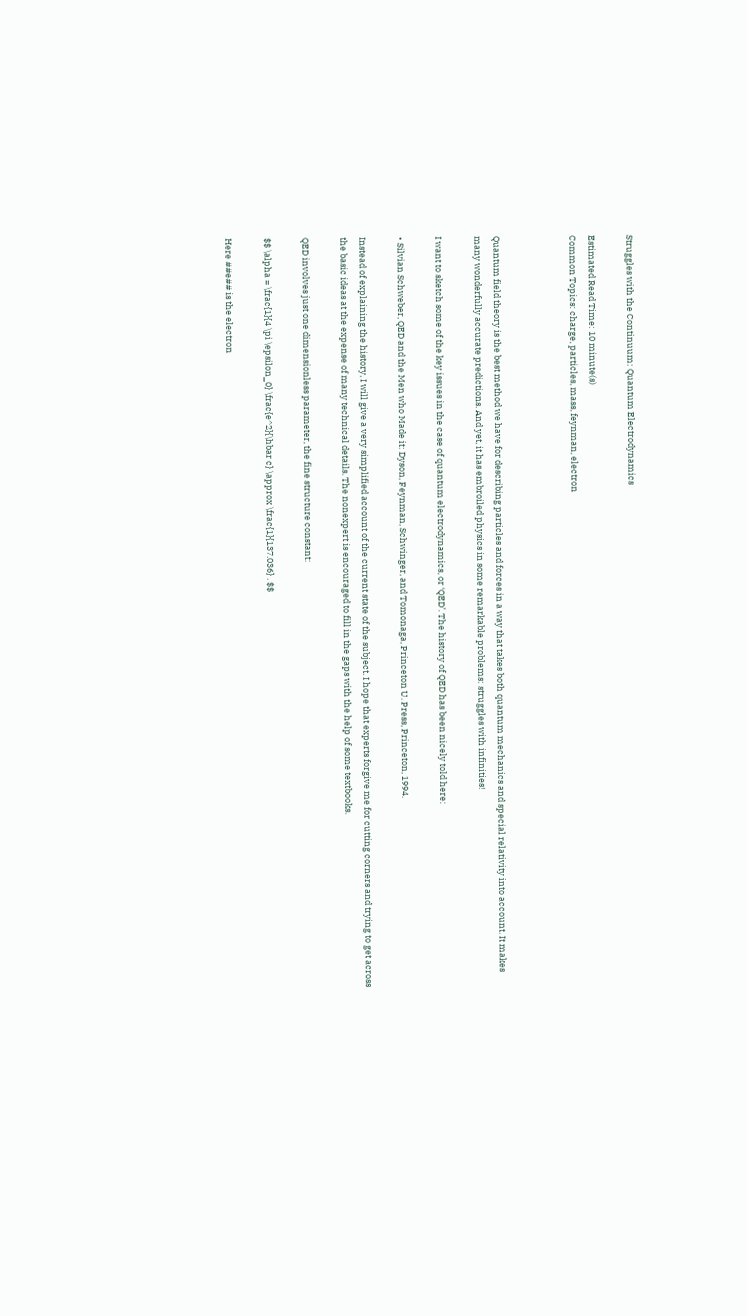Struggles with the Continuum: Quantum Electrodynamics

Estimated Read Time: 10 minute(s)
Common Topics: charge, particles, mass, feynman, electron



Quantum field theory is the best method we have for describing particles and forces in a way that takes both quantum mechanics and special relativity into account. It makes many wonderfully accurate predictions. And yet, it has embroiled physics in some remarkable problems: struggles with infinities!

I want to sketch some of the key issues in the case of quantum electrodynamics, or ‘QED’. The history of QED has been nicely told here:

• Silvian Schweber, QED and the Men who Made it: Dyson, Feynman, Schwinger, and Tomonaga, Princeton U. Press, Princeton, 1994.

Instead of explaining the history, I will give a very simplified account of the current state of the subject. I hope that experts forgive me for cutting corners and trying to get across the basic ideas at the expense of many technical details. The nonexpert is encouraged to fill in the gaps with the help of some textbooks.

QED involves just one dimensionless parameter, the fine structure constant:

$$ \alpha = \frac{1}{4 \pi \epsilon_0} \frac{e^2}{\hbar c} \approx \frac{1}{137.036} . $$

Here ##e## is the electron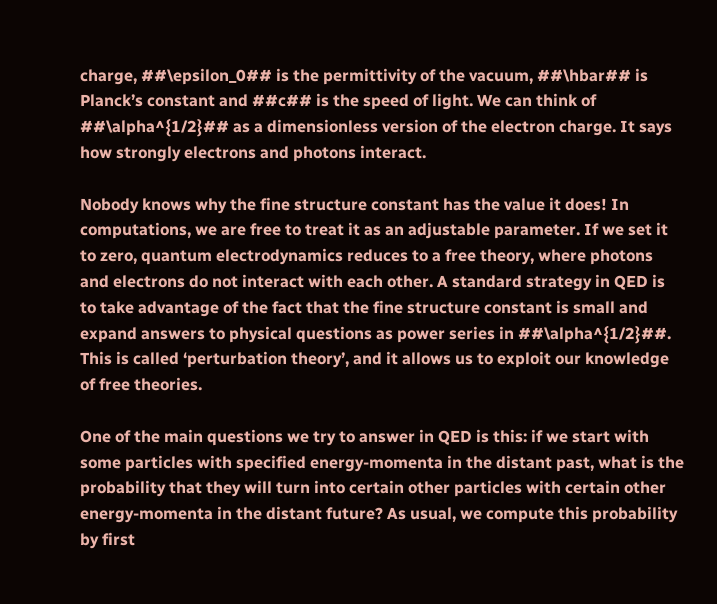charge, ##\epsilon_0## is the permittivity of the vacuum, ##\hbar## is Planck’s constant and ##c## is the speed of light. We can think of ##\alpha^{1/2}## as a dimensionless version of the electron charge. It says how strongly electrons and photons interact.

Nobody knows why the fine structure constant has the value it does! In computations, we are free to treat it as an adjustable parameter. If we set it to zero, quantum electrodynamics reduces to a free theory, where photons and electrons do not interact with each other. A standard strategy in QED is to take advantage of the fact that the fine structure constant is small and expand answers to physical questions as power series in ##\alpha^{1/2}##. This is called ‘perturbation theory’, and it allows us to exploit our knowledge of free theories.

One of the main questions we try to answer in QED is this: if we start with some particles with specified energy-momenta in the distant past, what is the probability that they will turn into certain other particles with certain other energy-momenta in the distant future? As usual, we compute this probability by first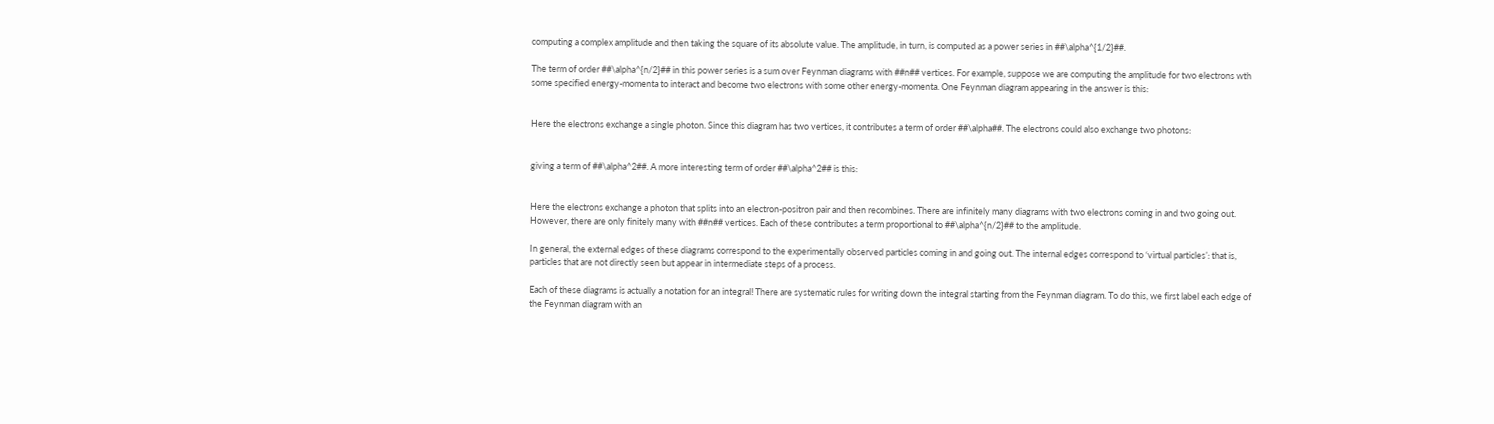computing a complex amplitude and then taking the square of its absolute value. The amplitude, in turn, is computed as a power series in ##\alpha^{1/2}##.

The term of order ##\alpha^{n/2}## in this power series is a sum over Feynman diagrams with ##n## vertices. For example, suppose we are computing the amplitude for two electrons wth some specified energy-momenta to interact and become two electrons with some other energy-momenta. One Feynman diagram appearing in the answer is this:


Here the electrons exchange a single photon. Since this diagram has two vertices, it contributes a term of order ##\alpha##. The electrons could also exchange two photons:


giving a term of ##\alpha^2##. A more interesting term of order ##\alpha^2## is this:


Here the electrons exchange a photon that splits into an electron-positron pair and then recombines. There are infinitely many diagrams with two electrons coming in and two going out. However, there are only finitely many with ##n## vertices. Each of these contributes a term proportional to ##\alpha^{n/2}## to the amplitude.

In general, the external edges of these diagrams correspond to the experimentally observed particles coming in and going out. The internal edges correspond to ‘virtual particles’: that is, particles that are not directly seen but appear in intermediate steps of a process.

Each of these diagrams is actually a notation for an integral! There are systematic rules for writing down the integral starting from the Feynman diagram. To do this, we first label each edge of the Feynman diagram with an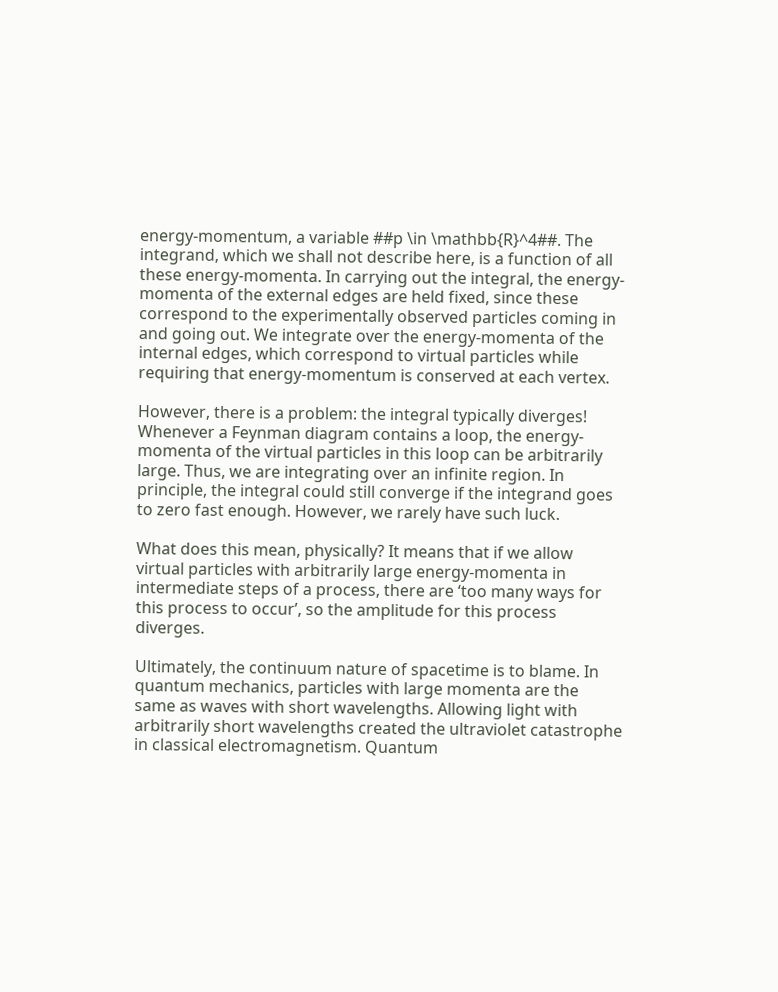energy-momentum, a variable ##p \in \mathbb{R}^4##. The integrand, which we shall not describe here, is a function of all these energy-momenta. In carrying out the integral, the energy-momenta of the external edges are held fixed, since these correspond to the experimentally observed particles coming in and going out. We integrate over the energy-momenta of the internal edges, which correspond to virtual particles while requiring that energy-momentum is conserved at each vertex.

However, there is a problem: the integral typically diverges! Whenever a Feynman diagram contains a loop, the energy-momenta of the virtual particles in this loop can be arbitrarily large. Thus, we are integrating over an infinite region. In principle, the integral could still converge if the integrand goes to zero fast enough. However, we rarely have such luck.

What does this mean, physically? It means that if we allow virtual particles with arbitrarily large energy-momenta in intermediate steps of a process, there are ‘too many ways for this process to occur’, so the amplitude for this process diverges.

Ultimately, the continuum nature of spacetime is to blame. In quantum mechanics, particles with large momenta are the same as waves with short wavelengths. Allowing light with arbitrarily short wavelengths created the ultraviolet catastrophe in classical electromagnetism. Quantum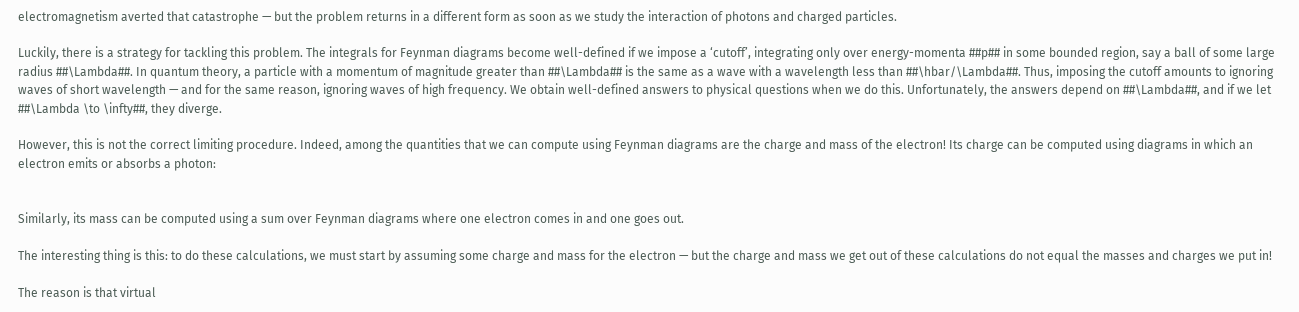electromagnetism averted that catastrophe — but the problem returns in a different form as soon as we study the interaction of photons and charged particles.

Luckily, there is a strategy for tackling this problem. The integrals for Feynman diagrams become well-defined if we impose a ‘cutoff’, integrating only over energy-momenta ##p## in some bounded region, say a ball of some large radius ##\Lambda##. In quantum theory, a particle with a momentum of magnitude greater than ##\Lambda## is the same as a wave with a wavelength less than ##\hbar/\Lambda##. Thus, imposing the cutoff amounts to ignoring waves of short wavelength — and for the same reason, ignoring waves of high frequency. We obtain well-defined answers to physical questions when we do this. Unfortunately, the answers depend on ##\Lambda##, and if we let ##\Lambda \to \infty##, they diverge.

However, this is not the correct limiting procedure. Indeed, among the quantities that we can compute using Feynman diagrams are the charge and mass of the electron! Its charge can be computed using diagrams in which an electron emits or absorbs a photon:


Similarly, its mass can be computed using a sum over Feynman diagrams where one electron comes in and one goes out.

The interesting thing is this: to do these calculations, we must start by assuming some charge and mass for the electron — but the charge and mass we get out of these calculations do not equal the masses and charges we put in!

The reason is that virtual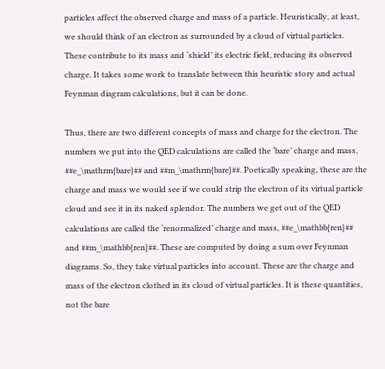particles affect the observed charge and mass of a particle. Heuristically, at least, we should think of an electron as surrounded by a cloud of virtual particles. These contribute to its mass and ‘shield’ its electric field, reducing its observed charge. It takes some work to translate between this heuristic story and actual Feynman diagram calculations, but it can be done.

Thus, there are two different concepts of mass and charge for the electron. The numbers we put into the QED calculations are called the ‘bare’ charge and mass, ##e_\mathrm{bare}## and ##m_\mathrm{bare}##. Poetically speaking, these are the charge and mass we would see if we could strip the electron of its virtual particle cloud and see it in its naked splendor. The numbers we get out of the QED calculations are called the ‘renormalized’ charge and mass, ##e_\mathbb{ren}## and ##m_\mathbb{ren}##. These are computed by doing a sum over Feynman diagrams. So, they take virtual particles into account. These are the charge and mass of the electron clothed in its cloud of virtual particles. It is these quantities, not the bare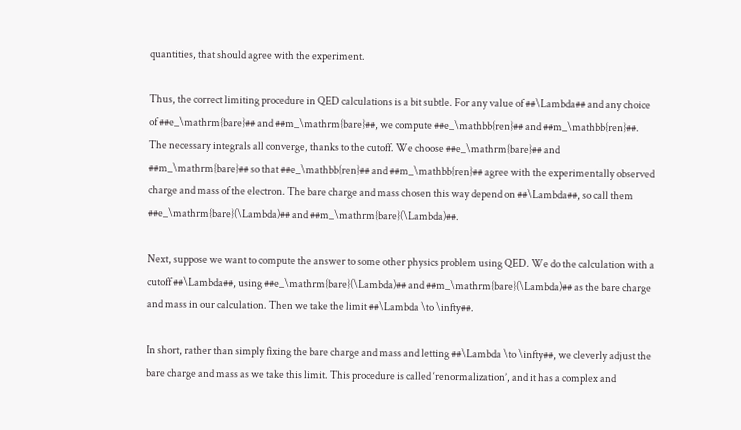quantities, that should agree with the experiment.

Thus, the correct limiting procedure in QED calculations is a bit subtle. For any value of ##\Lambda## and any choice of ##e_\mathrm{bare}## and ##m_\mathrm{bare}##, we compute ##e_\mathbb{ren}## and ##m_\mathbb{ren}##. The necessary integrals all converge, thanks to the cutoff. We choose ##e_\mathrm{bare}## and ##m_\mathrm{bare}## so that ##e_\mathbb{ren}## and ##m_\mathbb{ren}## agree with the experimentally observed charge and mass of the electron. The bare charge and mass chosen this way depend on ##\Lambda##, so call them ##e_\mathrm{bare}(\Lambda)## and ##m_\mathrm{bare}(\Lambda)##.

Next, suppose we want to compute the answer to some other physics problem using QED. We do the calculation with a cutoff ##\Lambda##, using ##e_\mathrm{bare}(\Lambda)## and ##m_\mathrm{bare}(\Lambda)## as the bare charge and mass in our calculation. Then we take the limit ##\Lambda \to \infty##.

In short, rather than simply fixing the bare charge and mass and letting ##\Lambda \to \infty##, we cleverly adjust the bare charge and mass as we take this limit. This procedure is called ‘renormalization’, and it has a complex and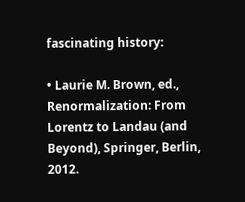fascinating history:

• Laurie M. Brown, ed., Renormalization: From Lorentz to Landau (and Beyond), Springer, Berlin, 2012.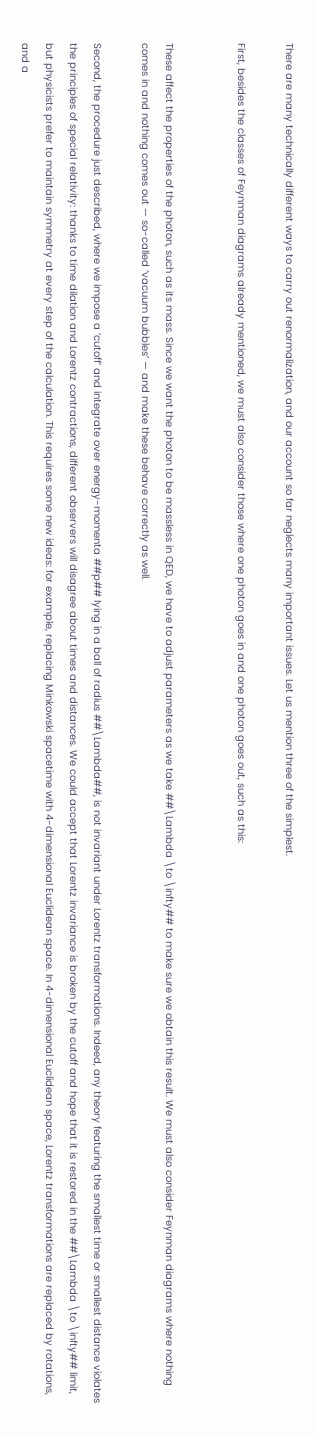There are many technically different ways to carry out renormalization, and our account so far neglects many important issues. Let us mention three of the simplest.

First, besides the classes of Feynman diagrams already mentioned, we must also consider those where one photon goes in and one photon goes out, such as this:


These affect the properties of the photon, such as its mass. Since we want the photon to be massless in QED, we have to adjust parameters as we take ##\Lambda \to \infty## to make sure we obtain this result. We must also consider Feynman diagrams where nothing comes in and nothing comes out — so-called ‘vacuum bubbles’ — and make these behave correctly as well.

Second, the procedure just described, where we impose a ‘cutoff’ and integrate over energy-momenta ##p## lying in a ball of radius ##\Lambda##, is not invariant under Lorentz transformations. Indeed, any theory featuring the smallest time or smallest distance violates the principles of special relativity: thanks to time dilation and Lorentz contractions, different observers will disagree about times and distances. We could accept that Lorentz invariance is broken by the cutoff and hope that it is restored in the ##\Lambda \to \infty## limit, but physicists prefer to maintain symmetry at every step of the calculation. This requires some new ideas: for example, replacing Minkowski spacetime with 4-dimensional Euclidean space. In 4-dimensional Euclidean space, Lorentz transformations are replaced by rotations, and a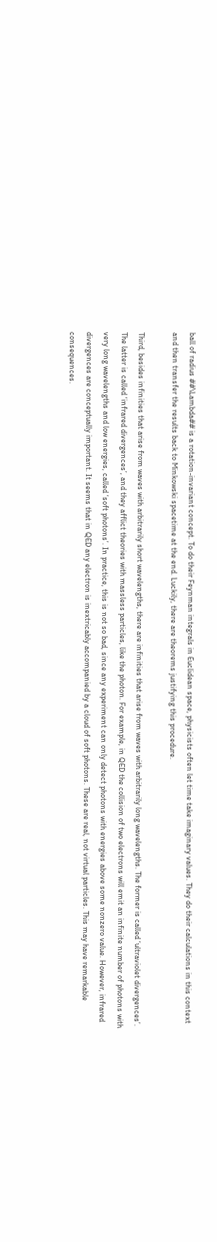ball of radius ##\Lambda## is a rotation-invariant concept. To do their Feynman integrals in Euclidean space, physicists often let time take imaginary values. They do their calculations in this context and then transfer the results back to Minkowski spacetime at the end. Luckily, there are theorems justifying this procedure.

Third, besides infinities that arise from waves with arbitrarily short wavelengths, there are infinities that arise from waves with arbitrarily long wavelengths. The former is called ‘ultraviolet divergences’. The latter is called ‘infrared divergences’, and they afflict theories with massless particles, like the photon. For example, in QED the collision of two electrons will emit an infinite number of photons with very long wavelengths and low energies, called ‘soft photons’. In practice, this is not so bad, since any experiment can only detect photons with energies above some nonzero value. However, infrared divergences are conceptually important. It seems that in QED any electron is inextricably accompanied by a cloud of soft photons. These are real, not virtual particles. This may have remarkable consequences.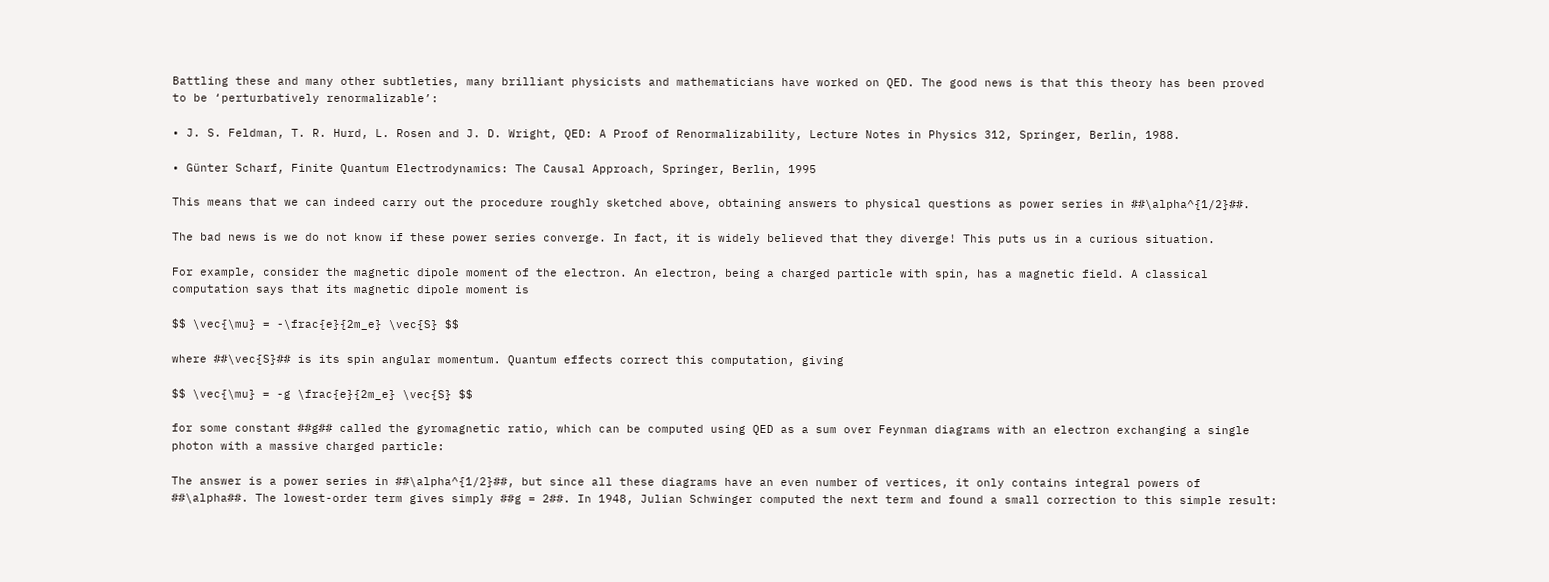Battling these and many other subtleties, many brilliant physicists and mathematicians have worked on QED. The good news is that this theory has been proved to be ‘perturbatively renormalizable’:

• J. S. Feldman, T. R. Hurd, L. Rosen and J. D. Wright, QED: A Proof of Renormalizability, Lecture Notes in Physics 312, Springer, Berlin, 1988.

• Günter Scharf, Finite Quantum Electrodynamics: The Causal Approach, Springer, Berlin, 1995

This means that we can indeed carry out the procedure roughly sketched above, obtaining answers to physical questions as power series in ##\alpha^{1/2}##.

The bad news is we do not know if these power series converge. In fact, it is widely believed that they diverge! This puts us in a curious situation.

For example, consider the magnetic dipole moment of the electron. An electron, being a charged particle with spin, has a magnetic field. A classical computation says that its magnetic dipole moment is

$$ \vec{\mu} = -\frac{e}{2m_e} \vec{S} $$

where ##\vec{S}## is its spin angular momentum. Quantum effects correct this computation, giving

$$ \vec{\mu} = -g \frac{e}{2m_e} \vec{S} $$

for some constant ##g## called the gyromagnetic ratio, which can be computed using QED as a sum over Feynman diagrams with an electron exchanging a single photon with a massive charged particle:

The answer is a power series in ##\alpha^{1/2}##, but since all these diagrams have an even number of vertices, it only contains integral powers of ##\alpha##. The lowest-order term gives simply ##g = 2##. In 1948, Julian Schwinger computed the next term and found a small correction to this simple result: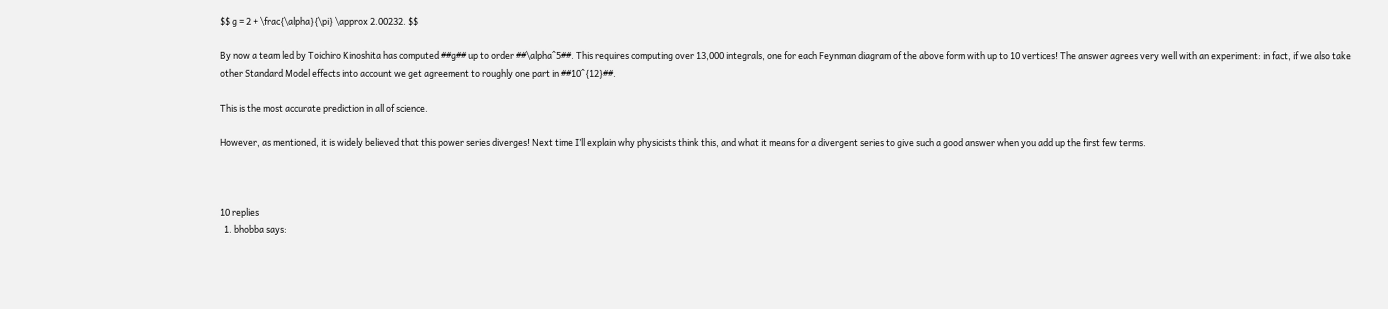$$ g = 2 + \frac{\alpha}{\pi} \approx 2.00232. $$

By now a team led by Toichiro Kinoshita has computed ##g## up to order ##\alpha^5##. This requires computing over 13,000 integrals, one for each Feynman diagram of the above form with up to 10 vertices! The answer agrees very well with an experiment: in fact, if we also take other Standard Model effects into account we get agreement to roughly one part in ##10^{12}##.

This is the most accurate prediction in all of science.

However, as mentioned, it is widely believed that this power series diverges! Next time I’ll explain why physicists think this, and what it means for a divergent series to give such a good answer when you add up the first few terms.



10 replies
  1. bhobba says: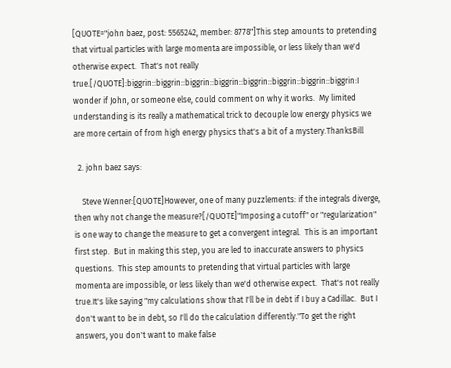[QUOTE="john baez, post: 5565242, member: 8778"]This step amounts to pretending that virtual particles with large momenta are impossible, or less likely than we'd otherwise expect.  That's not really true.[/QUOTE]:biggrin::biggrin::biggrin::biggrin::biggrin::biggrin::biggrin::biggrin:I wonder if John, or someone else, could comment on why it works.  My limited understanding is its really a mathematical trick to decouple low energy physics we are more certain of from high energy physics that's a bit of a mystery.ThanksBill

  2. john baez says:

    Steve Wenner:[QUOTE]However, one of many puzzlements: if the integrals diverge, then why not change the measure?[/QUOTE]"Imposing a cutoff" or "regularization" is one way to change the measure to get a convergent integral.  This is an important first step.  But in making this step, you are led to inaccurate answers to physics questions.  This step amounts to pretending that virtual particles with large momenta are impossible, or less likely than we'd otherwise expect.  That's not really true.It's like saying "my calculations show that I'll be in debt if I buy a Cadillac.  But I don't want to be in debt, so I'll do the calculation differently."To get the right answers, you don't want to make false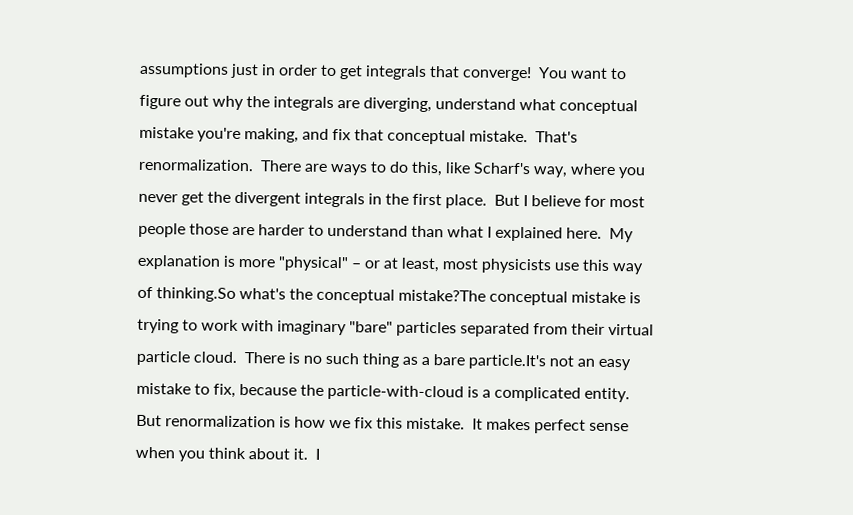assumptions just in order to get integrals that converge!  You want to figure out why the integrals are diverging, understand what conceptual mistake you're making, and fix that conceptual mistake.  That's renormalization.  There are ways to do this, like Scharf's way, where you never get the divergent integrals in the first place.  But I believe for most people those are harder to understand than what I explained here.  My explanation is more "physical" – or at least, most physicists use this way of thinking.So what's the conceptual mistake?The conceptual mistake is trying to work with imaginary "bare" particles separated from their virtual particle cloud.  There is no such thing as a bare particle.It's not an easy mistake to fix, because the particle-with-cloud is a complicated entity.  But renormalization is how we fix this mistake.  It makes perfect sense when you think about it.  I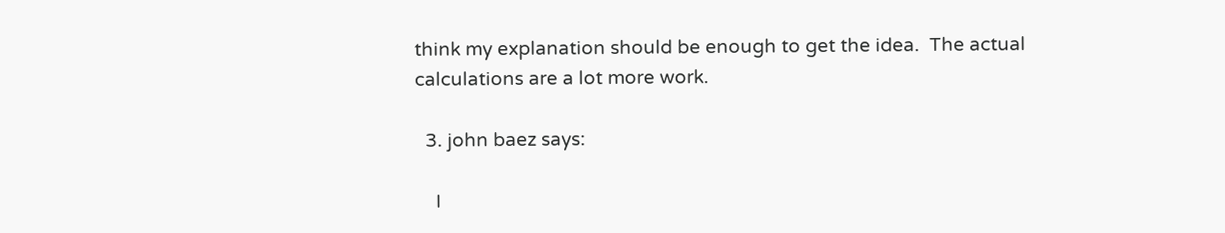think my explanation should be enough to get the idea.  The actual calculations are a lot more work.

  3. john baez says:

    I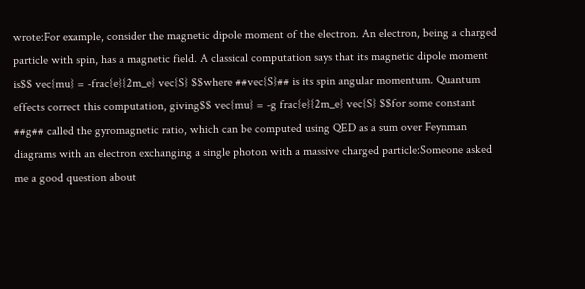wrote:For example, consider the magnetic dipole moment of the electron. An electron, being a charged particle with spin, has a magnetic field. A classical computation says that its magnetic dipole moment is$$ vec{mu} = -frac{e}{2m_e} vec{S} $$where ##vec{S}## is its spin angular momentum. Quantum effects correct this computation, giving$$ vec{mu} = -g frac{e}{2m_e} vec{S} $$for some constant ##g## called the gyromagnetic ratio, which can be computed using QED as a sum over Feynman diagrams with an electron exchanging a single photon with a massive charged particle:Someone asked me a good question about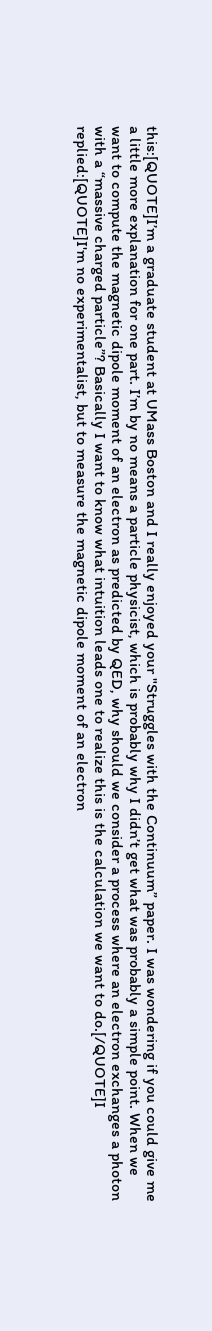this:[QUOTE]I’m a graduate student at UMass Boston and I really enjoyed your "Struggles with the Continuum” paper. I was wondering if you could give me a little more explanation for one part. I’m by no means a particle physicist, which is probably why I didn’t get what was probably a simple point. When we want to compute the magnetic dipole moment of an electron as predicted by QED, why should we consider a process where an electron exchanges a photon with a “massive charged particle”? Basically I want to know what intuition leads one to realize this is the calculation we want to do.[/QUOTE]I replied:[QUOTE]I'm no experimentalist, but to measure the magnetic dipole moment of an electron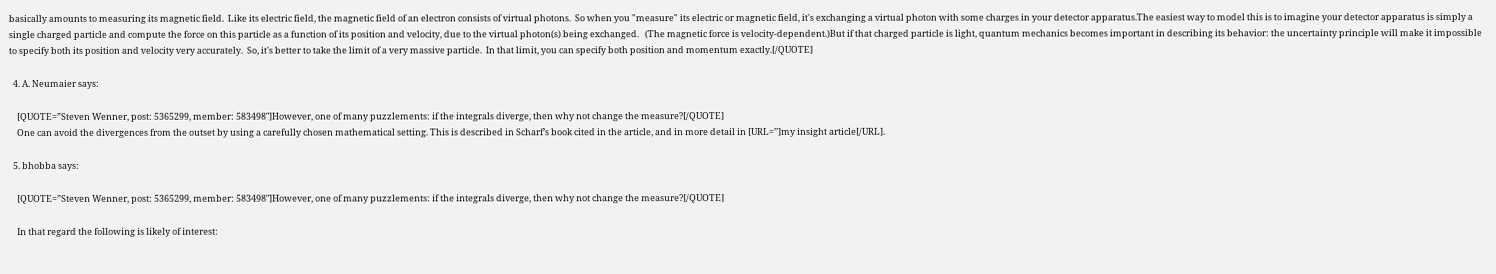basically amounts to measuring its magnetic field.  Like its electric field, the magnetic field of an electron consists of virtual photons.  So when you "measure" its electric or magnetic field, it's exchanging a virtual photon with some charges in your detector apparatus.The easiest way to model this is to imagine your detector apparatus is simply a single charged particle and compute the force on this particle as a function of its position and velocity, due to the virtual photon(s) being exchanged.   (The magnetic force is velocity-dependent.)But if that charged particle is light, quantum mechanics becomes important in describing its behavior: the uncertainty principle will make it impossible to specify both its position and velocity very accurately.  So, it's better to take the limit of a very massive particle.  In that limit, you can specify both position and momentum exactly.[/QUOTE]

  4. A. Neumaier says:

    [QUOTE=”Steven Wenner, post: 5365299, member: 583498″]However, one of many puzzlements: if the integrals diverge, then why not change the measure?[/QUOTE]
    One can avoid the divergences from the outset by using a carefully chosen mathematical setting. This is described in Scharf’s book cited in the article, and in more detail in [URL=’’]my insight article[/URL].

  5. bhobba says:

    [QUOTE=”Steven Wenner, post: 5365299, member: 583498″]However, one of many puzzlements: if the integrals diverge, then why not change the measure?[/QUOTE]

    In that regard the following is likely of interest: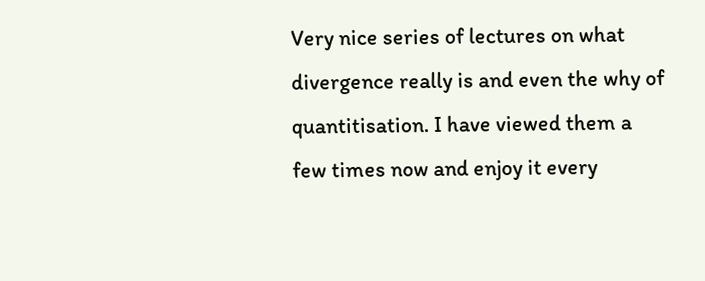Very nice series of lectures on what divergence really is and even the why of quantitisation. I have viewed them a few times now and enjoy it every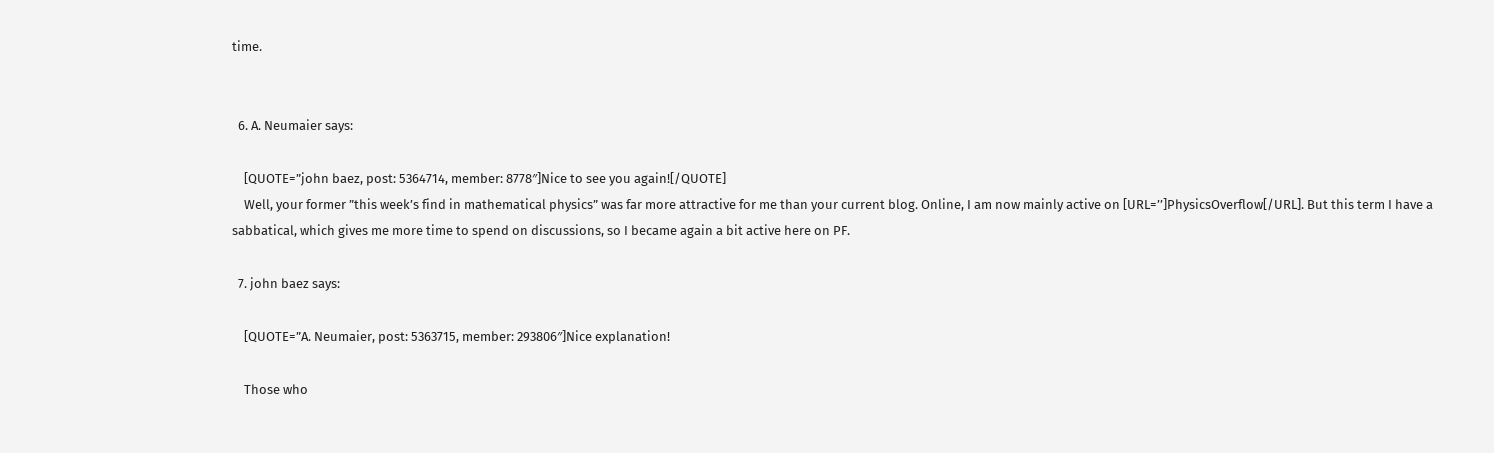time.


  6. A. Neumaier says:

    [QUOTE=”john baez, post: 5364714, member: 8778″]Nice to see you again![/QUOTE]
    Well, your former ”this week’s find in mathematical physics” was far more attractive for me than your current blog. Online, I am now mainly active on [URL=’’]PhysicsOverflow[/URL]. But this term I have a sabbatical, which gives me more time to spend on discussions, so I became again a bit active here on PF.

  7. john baez says:

    [QUOTE=”A. Neumaier, post: 5363715, member: 293806″]Nice explanation!

    Those who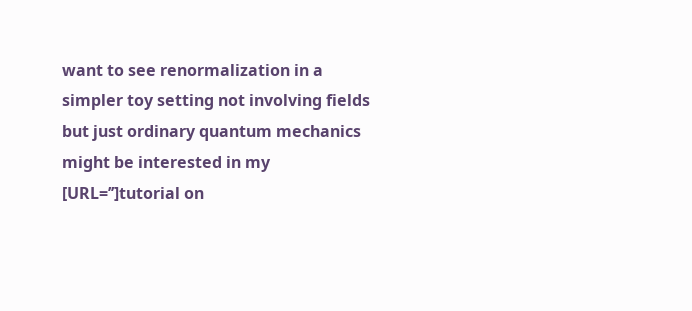want to see renormalization in a simpler toy setting not involving fields but just ordinary quantum mechanics might be interested in my [URL=’’]tutorial on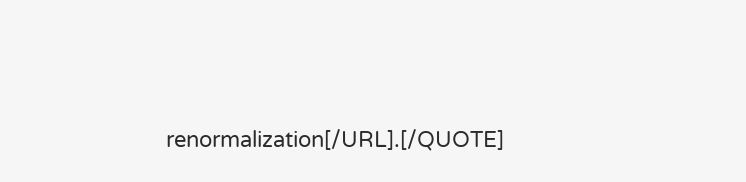renormalization[/URL].[/QUOTE]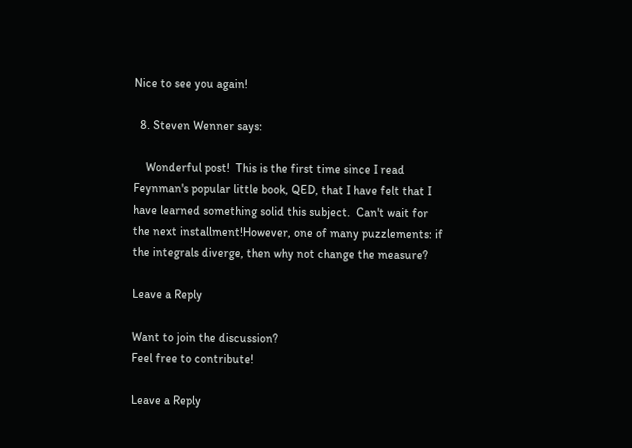Nice to see you again!

  8. Steven Wenner says:

    Wonderful post!  This is the first time since I read Feynman's popular little book, QED, that I have felt that I have learned something solid this subject.  Can't wait for the next installment!However, one of many puzzlements: if the integrals diverge, then why not change the measure?

Leave a Reply

Want to join the discussion?
Feel free to contribute!

Leave a Reply